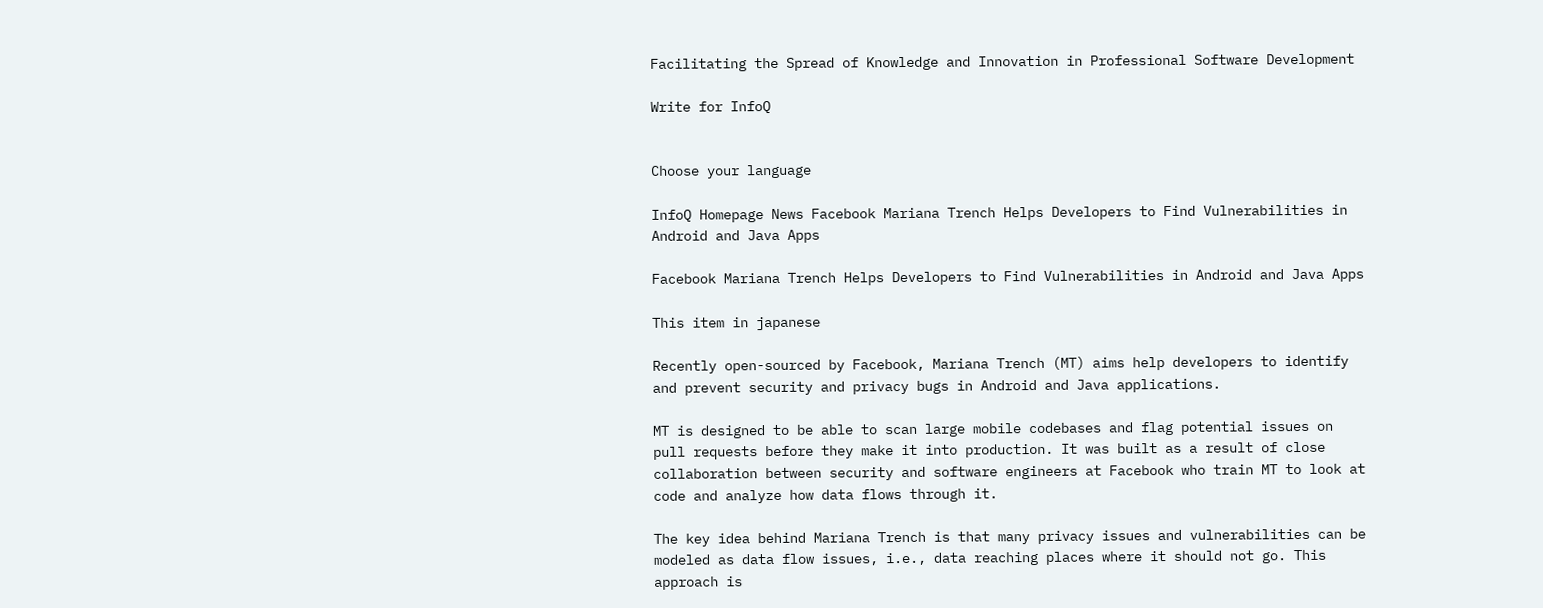Facilitating the Spread of Knowledge and Innovation in Professional Software Development

Write for InfoQ


Choose your language

InfoQ Homepage News Facebook Mariana Trench Helps Developers to Find Vulnerabilities in Android and Java Apps

Facebook Mariana Trench Helps Developers to Find Vulnerabilities in Android and Java Apps

This item in japanese

Recently open-sourced by Facebook, Mariana Trench (MT) aims help developers to identify and prevent security and privacy bugs in Android and Java applications.

MT is designed to be able to scan large mobile codebases and flag potential issues on pull requests before they make it into production. It was built as a result of close collaboration between security and software engineers at Facebook who train MT to look at code and analyze how data flows through it.

The key idea behind Mariana Trench is that many privacy issues and vulnerabilities can be modeled as data flow issues, i.e., data reaching places where it should not go. This approach is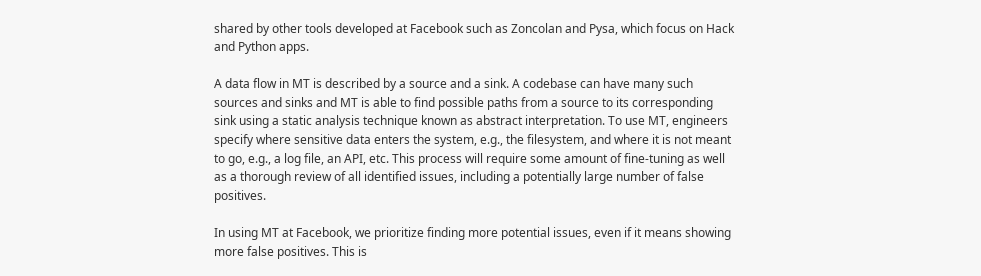shared by other tools developed at Facebook such as Zoncolan and Pysa, which focus on Hack and Python apps.

A data flow in MT is described by a source and a sink. A codebase can have many such sources and sinks and MT is able to find possible paths from a source to its corresponding sink using a static analysis technique known as abstract interpretation. To use MT, engineers specify where sensitive data enters the system, e.g., the filesystem, and where it is not meant to go, e.g., a log file, an API, etc. This process will require some amount of fine-tuning as well as a thorough review of all identified issues, including a potentially large number of false positives.

In using MT at Facebook, we prioritize finding more potential issues, even if it means showing more false positives. This is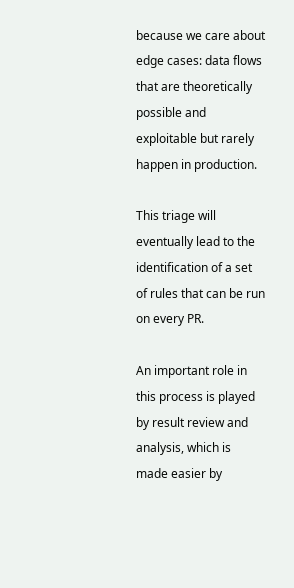because we care about edge cases: data flows that are theoretically possible and exploitable but rarely happen in production.

This triage will eventually lead to the identification of a set of rules that can be run on every PR.

An important role in this process is played by result review and analysis, which is made easier by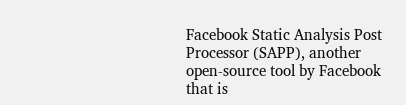Facebook Static Analysis Post Processor (SAPP), another open-source tool by Facebook that is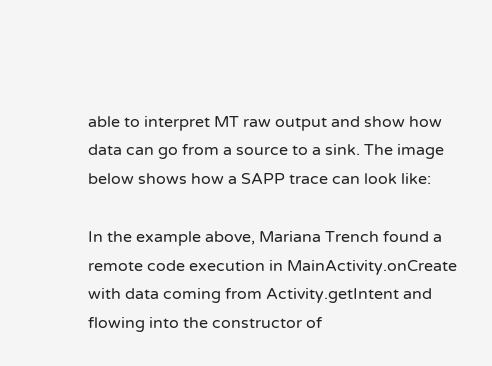able to interpret MT raw output and show how data can go from a source to a sink. The image below shows how a SAPP trace can look like:

In the example above, Mariana Trench found a remote code execution in MainActivity.onCreate with data coming from Activity.getIntent and flowing into the constructor of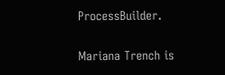ProcessBuilder.

Mariana Trench is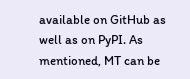available on GitHub as well as on PyPI. As mentioned, MT can be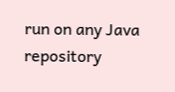run on any Java repository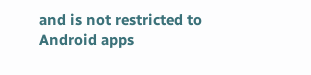and is not restricted to Android apps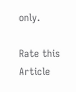only.

Rate this Article